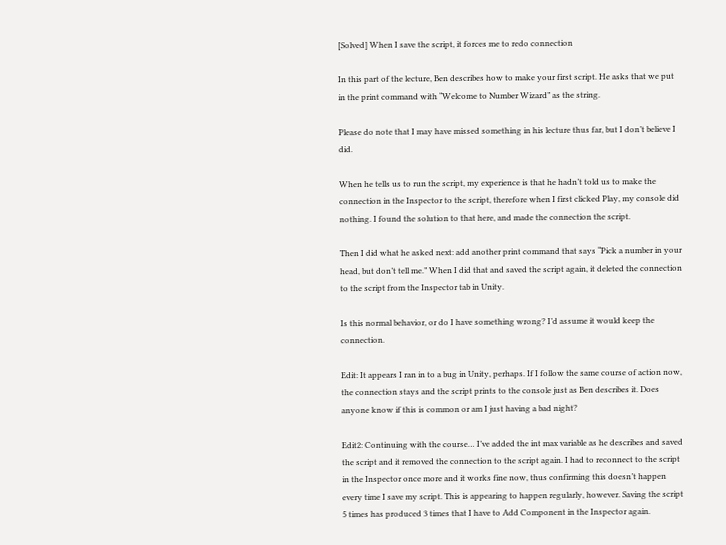[Solved] When I save the script, it forces me to redo connection

In this part of the lecture, Ben describes how to make your first script. He asks that we put in the print command with “Welcome to Number Wizard” as the string.

Please do note that I may have missed something in his lecture thus far, but I don’t believe I did.

When he tells us to run the script, my experience is that he hadn’t told us to make the connection in the Inspector to the script, therefore when I first clicked Play, my console did nothing. I found the solution to that here, and made the connection the script.

Then I did what he asked next: add another print command that says “Pick a number in your head, but don’t tell me.” When I did that and saved the script again, it deleted the connection to the script from the Inspector tab in Unity.

Is this normal behavior, or do I have something wrong? I’d assume it would keep the connection.

Edit: It appears I ran in to a bug in Unity, perhaps. If I follow the same course of action now, the connection stays and the script prints to the console just as Ben describes it. Does anyone know if this is common or am I just having a bad night?

Edit2: Continuing with the course… I’ve added the int max variable as he describes and saved the script and it removed the connection to the script again. I had to reconnect to the script in the Inspector once more and it works fine now, thus confirming this doesn’t happen every time I save my script. This is appearing to happen regularly, however. Saving the script 5 times has produced 3 times that I have to Add Component in the Inspector again.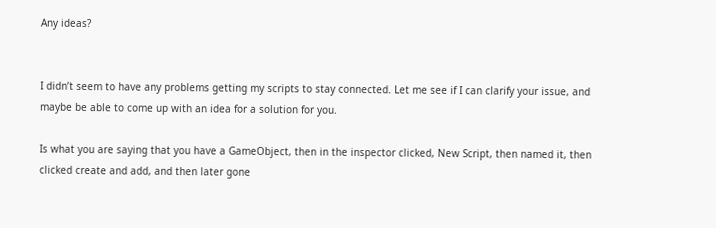Any ideas?


I didn’t seem to have any problems getting my scripts to stay connected. Let me see if I can clarify your issue, and maybe be able to come up with an idea for a solution for you.

Is what you are saying that you have a GameObject, then in the inspector clicked, New Script, then named it, then clicked create and add, and then later gone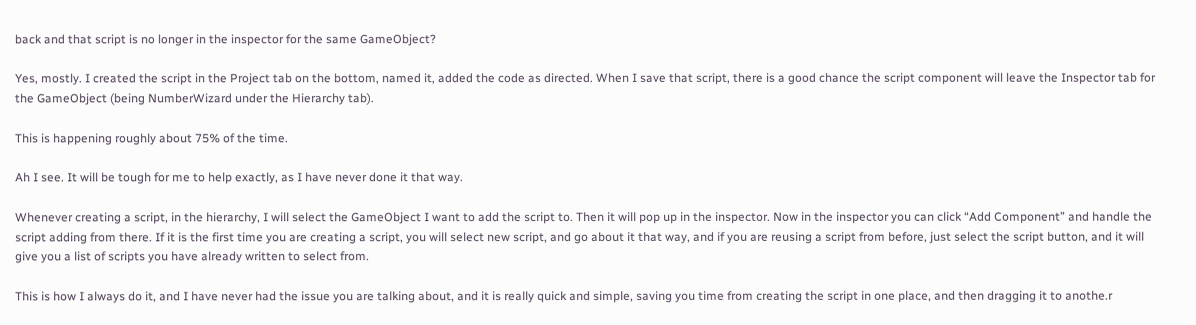back and that script is no longer in the inspector for the same GameObject?

Yes, mostly. I created the script in the Project tab on the bottom, named it, added the code as directed. When I save that script, there is a good chance the script component will leave the Inspector tab for the GameObject (being NumberWizard under the Hierarchy tab).

This is happening roughly about 75% of the time.

Ah I see. It will be tough for me to help exactly, as I have never done it that way.

Whenever creating a script, in the hierarchy, I will select the GameObject I want to add the script to. Then it will pop up in the inspector. Now in the inspector you can click “Add Component” and handle the script adding from there. If it is the first time you are creating a script, you will select new script, and go about it that way, and if you are reusing a script from before, just select the script button, and it will give you a list of scripts you have already written to select from.

This is how I always do it, and I have never had the issue you are talking about, and it is really quick and simple, saving you time from creating the script in one place, and then dragging it to anothe.r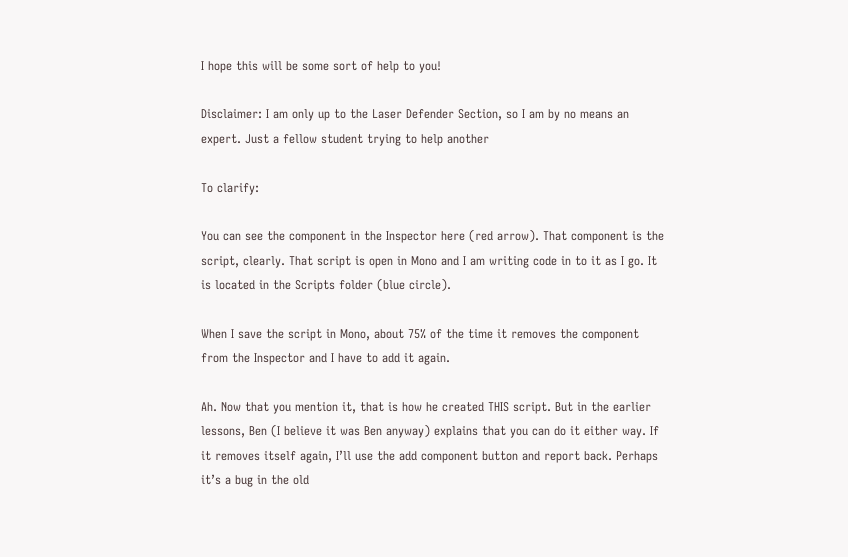I hope this will be some sort of help to you!

Disclaimer: I am only up to the Laser Defender Section, so I am by no means an expert. Just a fellow student trying to help another

To clarify:

You can see the component in the Inspector here (red arrow). That component is the script, clearly. That script is open in Mono and I am writing code in to it as I go. It is located in the Scripts folder (blue circle).

When I save the script in Mono, about 75% of the time it removes the component from the Inspector and I have to add it again.

Ah. Now that you mention it, that is how he created THIS script. But in the earlier lessons, Ben (I believe it was Ben anyway) explains that you can do it either way. If it removes itself again, I’ll use the add component button and report back. Perhaps it’s a bug in the old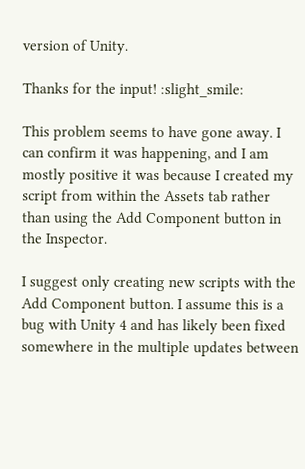version of Unity.

Thanks for the input! :slight_smile:

This problem seems to have gone away. I can confirm it was happening, and I am mostly positive it was because I created my script from within the Assets tab rather than using the Add Component button in the Inspector.

I suggest only creating new scripts with the Add Component button. I assume this is a bug with Unity 4 and has likely been fixed somewhere in the multiple updates between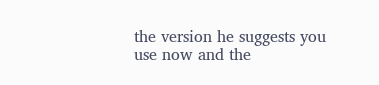the version he suggests you use now and the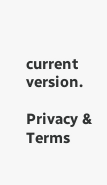current version.

Privacy & Terms